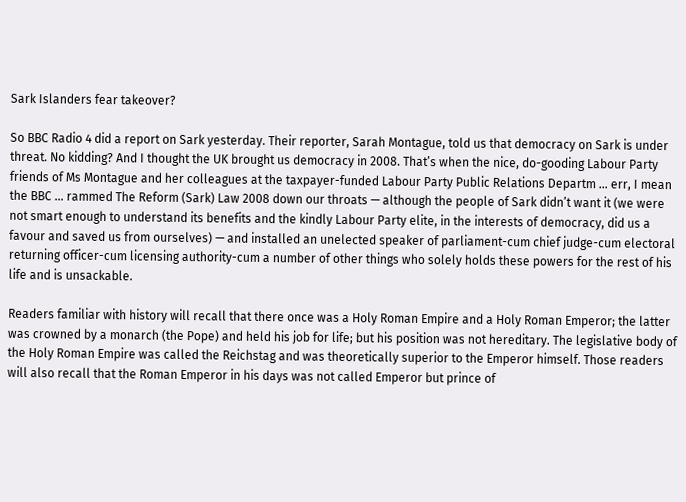Sark Islanders fear takeover?

So BBC Radio 4 did a report on Sark yesterday. Their reporter, Sarah Montague, told us that democracy on Sark is under threat. No kidding? And I thought the UK brought us democracy in 2008. That’s when the nice, do-gooding Labour Party friends of Ms Montague and her colleagues at the taxpayer-funded Labour Party Public Relations Departm … err, I mean the BBC … rammed The Reform (Sark) Law 2008 down our throats — although the people of Sark didn’t want it (we were not smart enough to understand its benefits and the kindly Labour Party elite, in the interests of democracy, did us a favour and saved us from ourselves) — and installed an unelected speaker of parliament-cum chief judge-cum electoral returning officer-cum licensing authority-cum a number of other things who solely holds these powers for the rest of his life and is unsackable.

Readers familiar with history will recall that there once was a Holy Roman Empire and a Holy Roman Emperor; the latter was crowned by a monarch (the Pope) and held his job for life; but his position was not hereditary. The legislative body of the Holy Roman Empire was called the Reichstag and was theoretically superior to the Emperor himself. Those readers will also recall that the Roman Emperor in his days was not called Emperor but prince of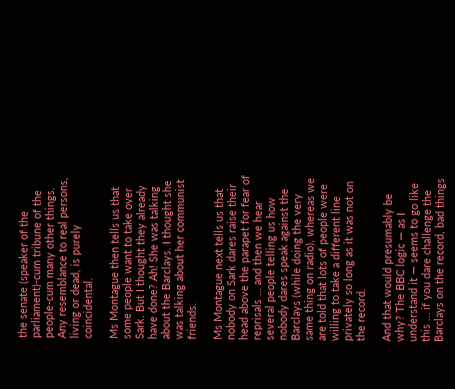the senate (speaker of the parliament)-cum tribune of the people-cum many other things. Any resemblance to real persons, living or dead, is purely coincidental.

Ms Montague then tells us that some people want to take over Sark. But I thought they already have done? Ah! She was talking about the Barclays. I thought she was talking about her communist friends.

Ms Montague next tells us that nobody on Sark dares raise their head above the parapet for fear of reprisals … and then we hear several people telling us how nobody dares speak against the Barclays (while doing the very same thing on radio), whereas we are told that lots of people were willing to take a different line privately so long as it was not on the record.

And that would presumably be why? The BBC logic — as I understand it — seems to go like this … if you dare challenge the Barclays on the record, bad things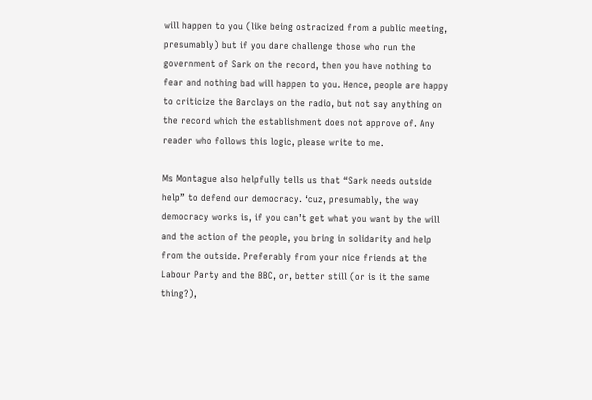will happen to you (like being ostracized from a public meeting, presumably) but if you dare challenge those who run the government of Sark on the record, then you have nothing to fear and nothing bad will happen to you. Hence, people are happy to criticize the Barclays on the radio, but not say anything on the record which the establishment does not approve of. Any reader who follows this logic, please write to me.

Ms Montague also helpfully tells us that “Sark needs outside help” to defend our democracy. ‘cuz, presumably, the way democracy works is, if you can’t get what you want by the will and the action of the people, you bring in solidarity and help from the outside. Preferably from your nice friends at the Labour Party and the BBC, or, better still (or is it the same thing?),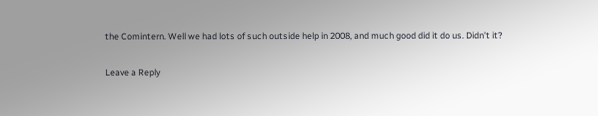the Comintern. Well we had lots of such outside help in 2008, and much good did it do us. Didn’t it?

Leave a Reply